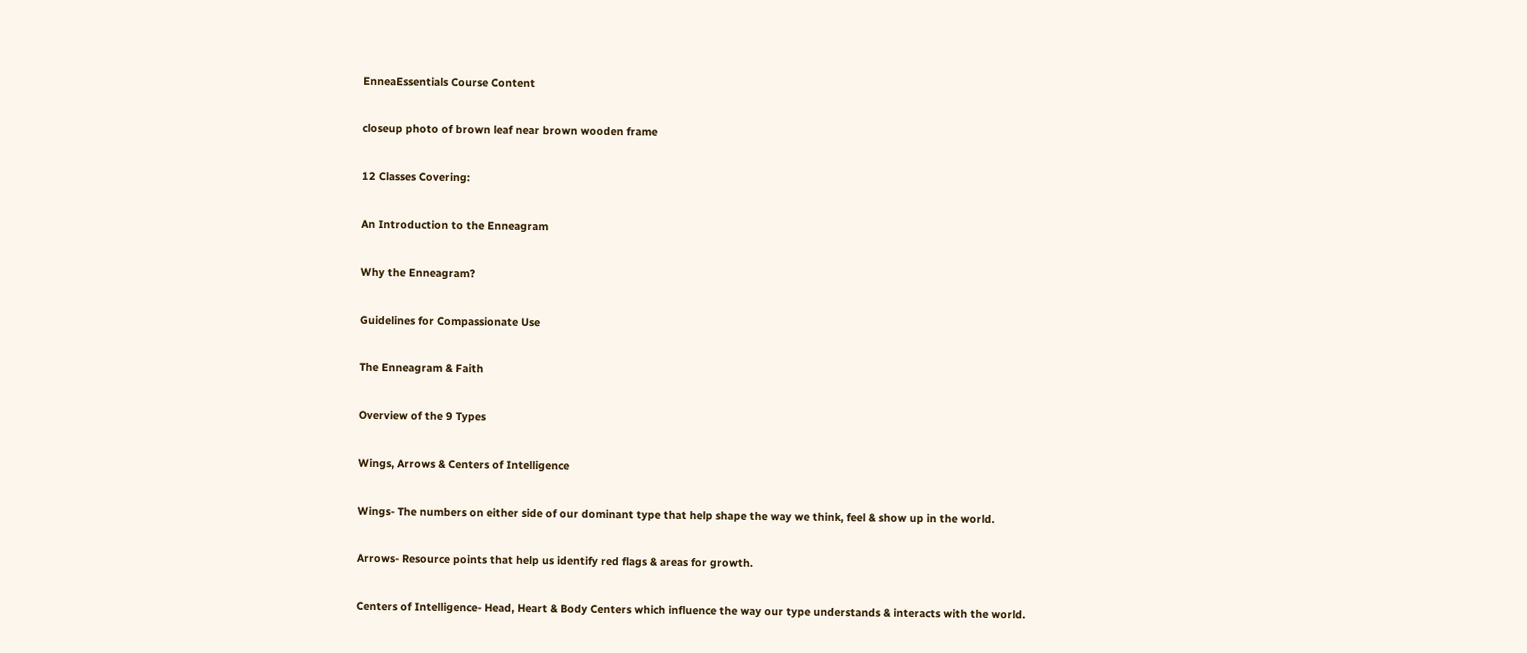EnneaEssentials Course Content

closeup photo of brown leaf near brown wooden frame

12 Classes Covering:

An Introduction to the Enneagram

Why the Enneagram?

Guidelines for Compassionate Use

The Enneagram & Faith

Overview of the 9 Types

Wings, Arrows & Centers of Intelligence

Wings- The numbers on either side of our dominant type that help shape the way we think, feel & show up in the world.

Arrows- Resource points that help us identify red flags & areas for growth.

Centers of Intelligence- Head, Heart & Body Centers which influence the way our type understands & interacts with the world.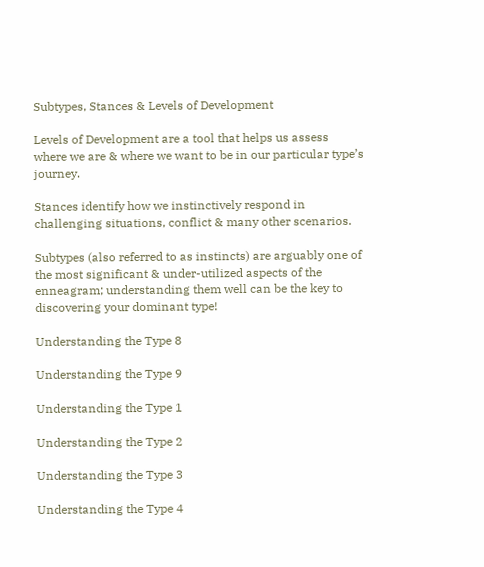Subtypes, Stances & Levels of Development

Levels of Development are a tool that helps us assess where we are & where we want to be in our particular type’s journey.

Stances identify how we instinctively respond in challenging situations, conflict & many other scenarios.

Subtypes (also referred to as instincts) are arguably one of the most significant & under-utilized aspects of the enneagram; understanding them well can be the key to discovering your dominant type!

Understanding the Type 8

Understanding the Type 9

Understanding the Type 1

Understanding the Type 2

Understanding the Type 3

Understanding the Type 4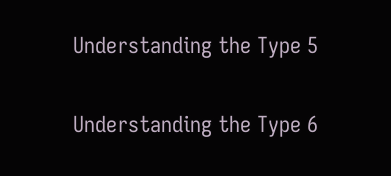Understanding the Type 5

Understanding the Type 6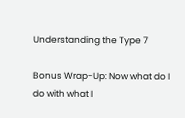Understanding the Type 7

Bonus Wrap-Up: Now what do I do with what I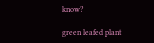know?

green leafed plant